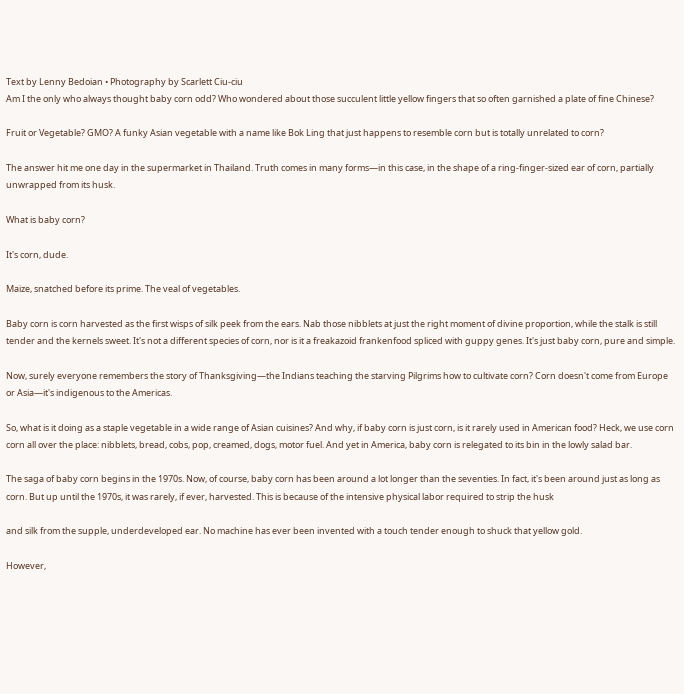Text by Lenny Bedoian • Photography by Scarlett Ciu-ciu
Am I the only who always thought baby corn odd? Who wondered about those succulent little yellow fingers that so often garnished a plate of fine Chinese?

Fruit or Vegetable? GMO? A funky Asian vegetable with a name like Bok Ling that just happens to resemble corn but is totally unrelated to corn?

The answer hit me one day in the supermarket in Thailand. Truth comes in many forms—in this case, in the shape of a ring-finger-sized ear of corn, partially unwrapped from its husk.

What is baby corn?

It's corn, dude.

Maize, snatched before its prime. The veal of vegetables.

Baby corn is corn harvested as the first wisps of silk peek from the ears. Nab those nibblets at just the right moment of divine proportion, while the stalk is still
tender and the kernels sweet. It's not a different species of corn, nor is it a freakazoid frankenfood spliced with guppy genes. It's just baby corn, pure and simple.

Now, surely everyone remembers the story of Thanksgiving—the Indians teaching the starving Pilgrims how to cultivate corn? Corn doesn't come from Europe or Asia—it's indigenous to the Americas.

So, what is it doing as a staple vegetable in a wide range of Asian cuisines? And why, if baby corn is just corn, is it rarely used in American food? Heck, we use corn corn all over the place: nibblets, bread, cobs, pop, creamed, dogs, motor fuel. And yet in America, baby corn is relegated to its bin in the lowly salad bar.

The saga of baby corn begins in the 1970s. Now, of course, baby corn has been around a lot longer than the seventies. In fact, it's been around just as long as corn. But up until the 1970s, it was rarely, if ever, harvested. This is because of the intensive physical labor required to strip the husk

and silk from the supple, underdeveloped ear. No machine has ever been invented with a touch tender enough to shuck that yellow gold.

However,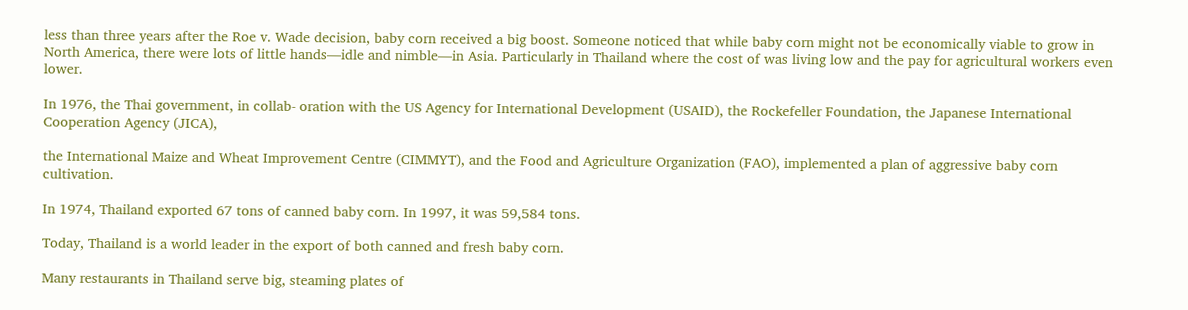less than three years after the Roe v. Wade decision, baby corn received a big boost. Someone noticed that while baby corn might not be economically viable to grow in North America, there were lots of little hands—idle and nimble—in Asia. Particularly in Thailand where the cost of was living low and the pay for agricultural workers even lower.

In 1976, the Thai government, in collab- oration with the US Agency for International Development (USAID), the Rockefeller Foundation, the Japanese International Cooperation Agency (JICA),

the International Maize and Wheat Improvement Centre (CIMMYT), and the Food and Agriculture Organization (FAO), implemented a plan of aggressive baby corn cultivation.

In 1974, Thailand exported 67 tons of canned baby corn. In 1997, it was 59,584 tons.

Today, Thailand is a world leader in the export of both canned and fresh baby corn.

Many restaurants in Thailand serve big, steaming plates of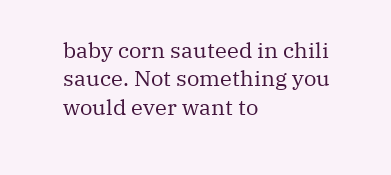baby corn sauteed in chili sauce. Not something you would ever want to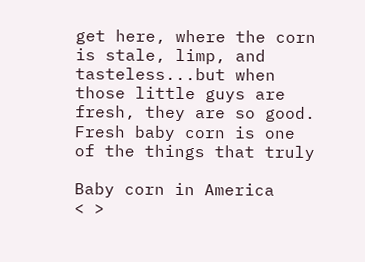get here, where the corn is stale, limp, and tasteless...but when those little guys are fresh, they are so good. Fresh baby corn is one of the things that truly

Baby corn in America
< >